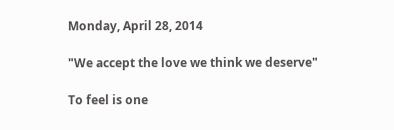Monday, April 28, 2014

"We accept the love we think we deserve"

To feel is one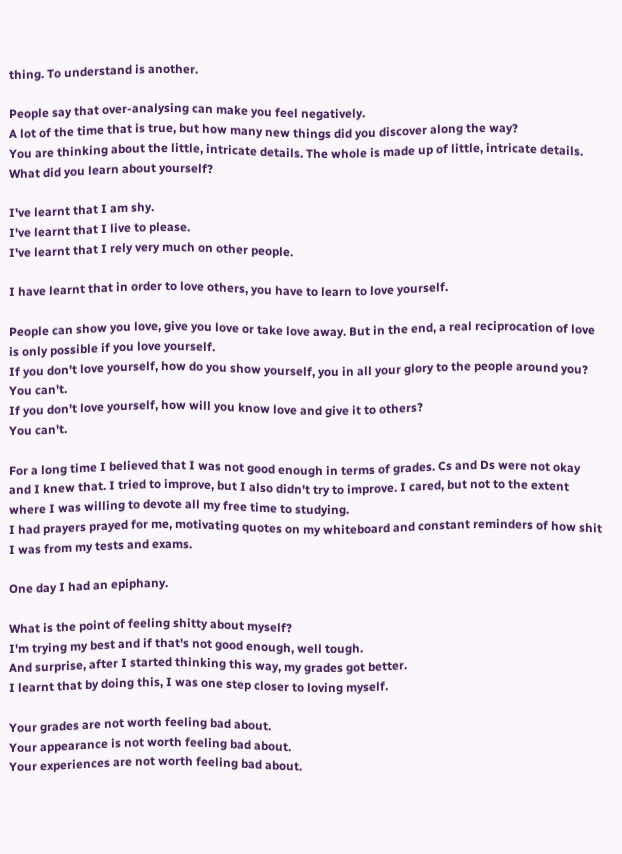thing. To understand is another.

People say that over-analysing can make you feel negatively.
A lot of the time that is true, but how many new things did you discover along the way?
You are thinking about the little, intricate details. The whole is made up of little, intricate details.
What did you learn about yourself?

I've learnt that I am shy.
I've learnt that I live to please.
I've learnt that I rely very much on other people.

I have learnt that in order to love others, you have to learn to love yourself.

People can show you love, give you love or take love away. But in the end, a real reciprocation of love is only possible if you love yourself.
If you don't love yourself, how do you show yourself, you in all your glory to the people around you?
You can't.
If you don't love yourself, how will you know love and give it to others?
You can't.

For a long time I believed that I was not good enough in terms of grades. Cs and Ds were not okay and I knew that. I tried to improve, but I also didn't try to improve. I cared, but not to the extent where I was willing to devote all my free time to studying.
I had prayers prayed for me, motivating quotes on my whiteboard and constant reminders of how shit I was from my tests and exams.

One day I had an epiphany.

What is the point of feeling shitty about myself?
I'm trying my best and if that's not good enough, well tough.
And surprise, after I started thinking this way, my grades got better.
I learnt that by doing this, I was one step closer to loving myself.

Your grades are not worth feeling bad about.
Your appearance is not worth feeling bad about.
Your experiences are not worth feeling bad about.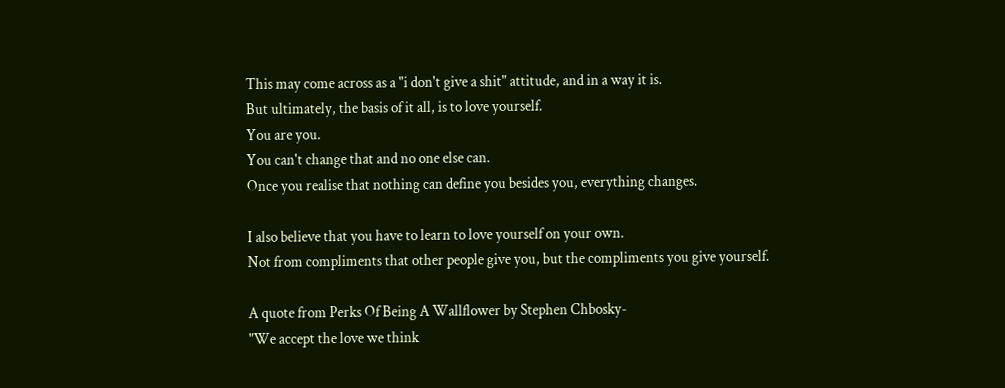This may come across as a "i don't give a shit" attitude, and in a way it is.
But ultimately, the basis of it all, is to love yourself.
You are you.
You can't change that and no one else can.
Once you realise that nothing can define you besides you, everything changes.

I also believe that you have to learn to love yourself on your own.
Not from compliments that other people give you, but the compliments you give yourself.

A quote from Perks Of Being A Wallflower by Stephen Chbosky-
"We accept the love we think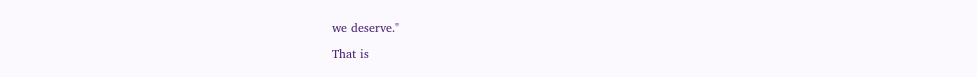we deserve."

That is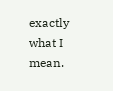exactly what I mean.